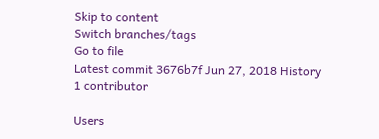Skip to content
Switch branches/tags
Go to file
Latest commit 3676b7f Jun 27, 2018 History
1 contributor

Users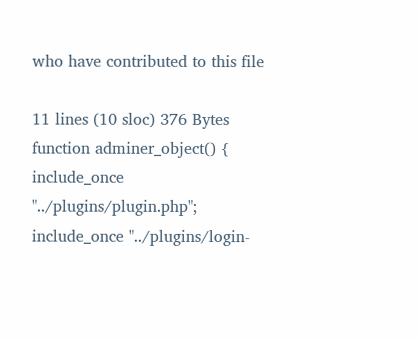who have contributed to this file

11 lines (10 sloc) 376 Bytes
function adminer_object() {
include_once "../plugins/plugin.php";
include_once "../plugins/login-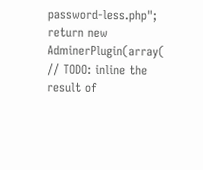password-less.php";
return new AdminerPlugin(array(
// TODO: inline the result of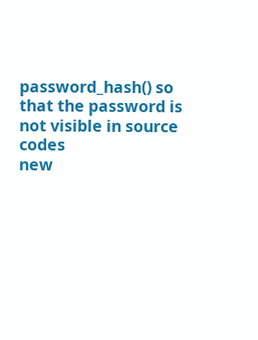password_hash() so that the password is not visible in source codes
new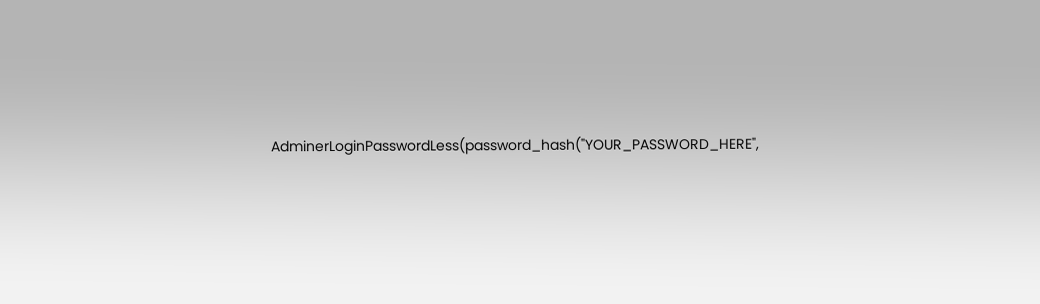AdminerLoginPasswordLess(password_hash("YOUR_PASSWORD_HERE",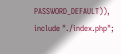PASSWORD_DEFAULT)),
include "./index.php";